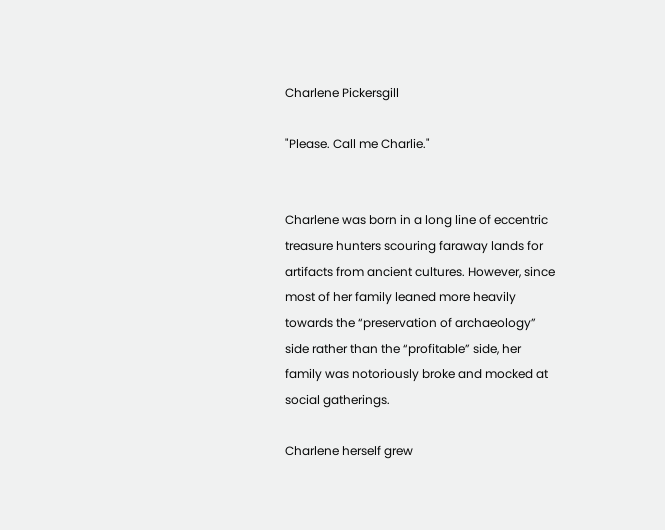Charlene Pickersgill

"Please. Call me Charlie."


Charlene was born in a long line of eccentric treasure hunters scouring faraway lands for artifacts from ancient cultures. However, since most of her family leaned more heavily towards the “preservation of archaeology” side rather than the “profitable” side, her family was notoriously broke and mocked at social gatherings.

Charlene herself grew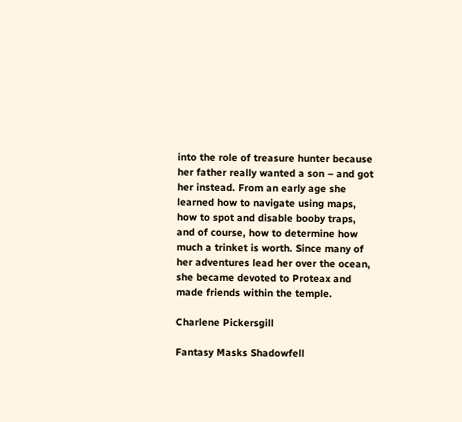into the role of treasure hunter because her father really wanted a son – and got her instead. From an early age she learned how to navigate using maps, how to spot and disable booby traps, and of course, how to determine how much a trinket is worth. Since many of her adventures lead her over the ocean, she became devoted to Proteax and made friends within the temple.

Charlene Pickersgill

Fantasy Masks Shadowfell